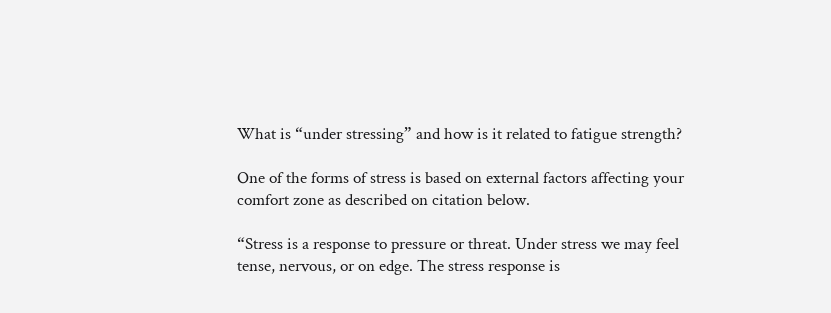What is “under stressing” and how is it related to fatigue strength?

One of the forms of stress is based on external factors affecting your comfort zone as described on citation below.

“Stress is a response to pressure or threat. Under stress we may feel tense, nervous, or on edge. The stress response is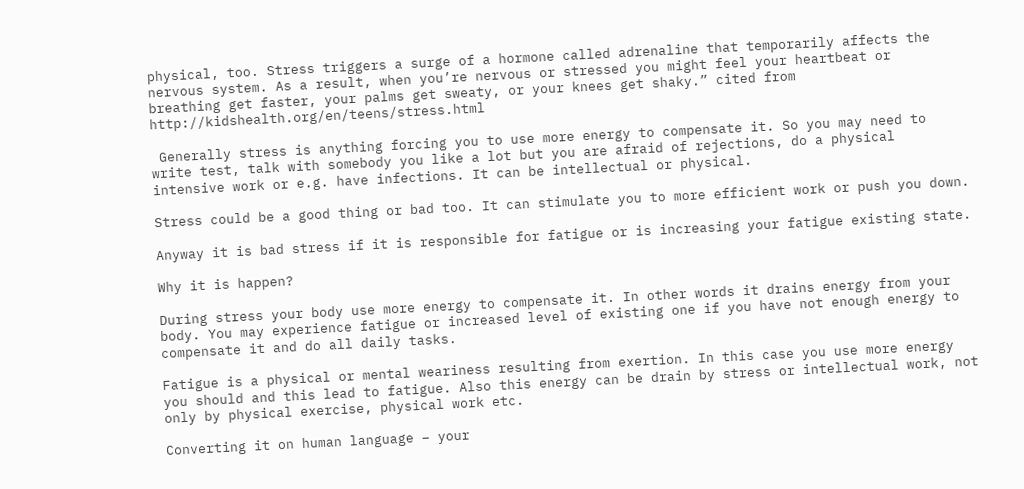physical, too. Stress triggers a surge of a hormone called adrenaline that temporarily affects the nervous system. As a result, when you’re nervous or stressed you might feel your heartbeat or breathing get faster, your palms get sweaty, or your knees get shaky.” cited from http://kidshealth.org/en/teens/stress.html

 Generally stress is anything forcing you to use more energy to compensate it. So you may need to write test, talk with somebody you like a lot but you are afraid of rejections, do a physical intensive work or e.g. have infections. It can be intellectual or physical.

Stress could be a good thing or bad too. It can stimulate you to more efficient work or push you down.

Anyway it is bad stress if it is responsible for fatigue or is increasing your fatigue existing state.

Why it is happen?

During stress your body use more energy to compensate it. In other words it drains energy from your body. You may experience fatigue or increased level of existing one if you have not enough energy to compensate it and do all daily tasks.

Fatigue is a physical or mental weariness resulting from exertion. In this case you use more energy you should and this lead to fatigue. Also this energy can be drain by stress or intellectual work, not only by physical exercise, physical work etc.

Converting it on human language – your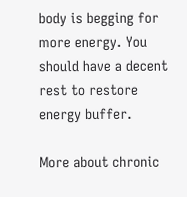body is begging for more energy. You should have a decent rest to restore energy buffer.

More about chronic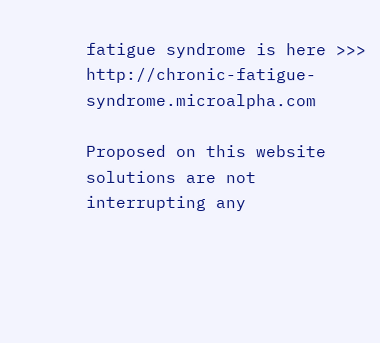fatigue syndrome is here >>> http://chronic-fatigue-syndrome.microalpha.com

Proposed on this website solutions are not interrupting any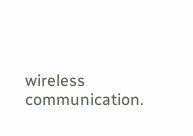wireless communication.